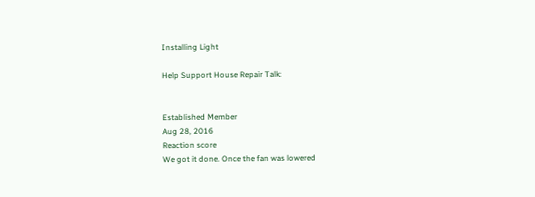Installing Light

Help Support House Repair Talk:


Established Member
Aug 28, 2016
Reaction score
We got it done. Once the fan was lowered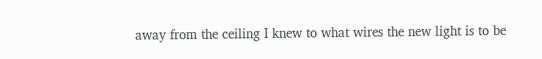away from the ceiling I knew to what wires the new light is to be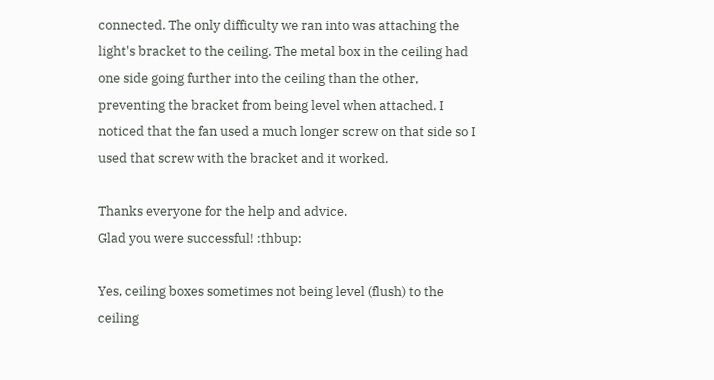connected. The only difficulty we ran into was attaching the light's bracket to the ceiling. The metal box in the ceiling had one side going further into the ceiling than the other, preventing the bracket from being level when attached. I noticed that the fan used a much longer screw on that side so I used that screw with the bracket and it worked.

Thanks everyone for the help and advice.
Glad you were successful! :thbup:

Yes, ceiling boxes sometimes not being level (flush) to the ceiling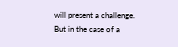will present a challenge. But in the case of a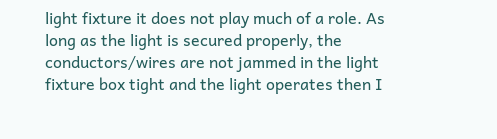light fixture it does not play much of a role. As long as the light is secured properly, the conductors/wires are not jammed in the light fixture box tight and the light operates then I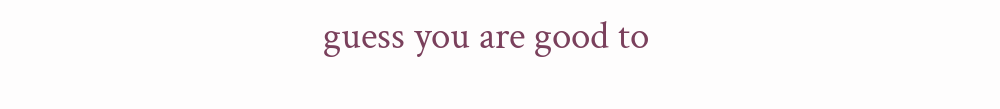guess you are good to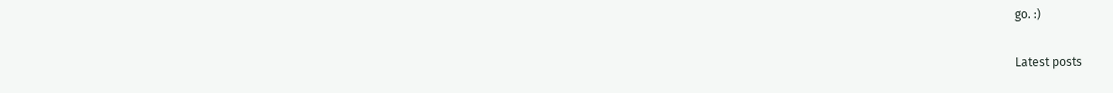go. :)

Latest posts